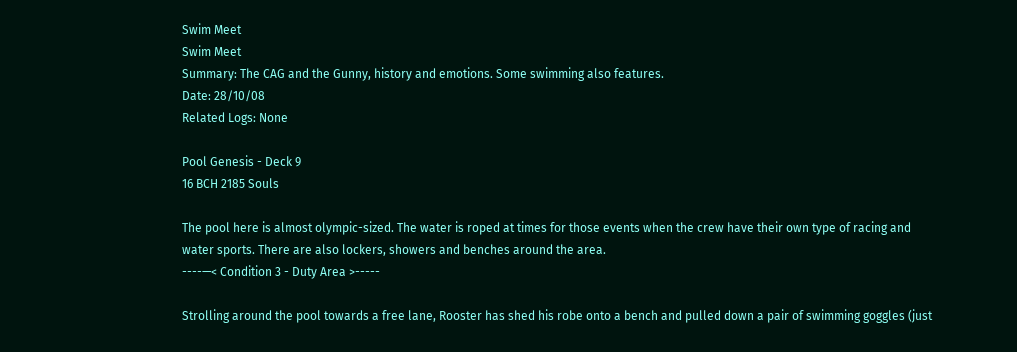Swim Meet
Swim Meet
Summary: The CAG and the Gunny, history and emotions. Some swimming also features.
Date: 28/10/08
Related Logs: None

Pool Genesis - Deck 9
16 BCH 2185 Souls

The pool here is almost olympic-sized. The water is roped at times for those events when the crew have their own type of racing and water sports. There are also lockers, showers and benches around the area.
----—< Condition 3 - Duty Area >-----

Strolling around the pool towards a free lane, Rooster has shed his robe onto a bench and pulled down a pair of swimming goggles (just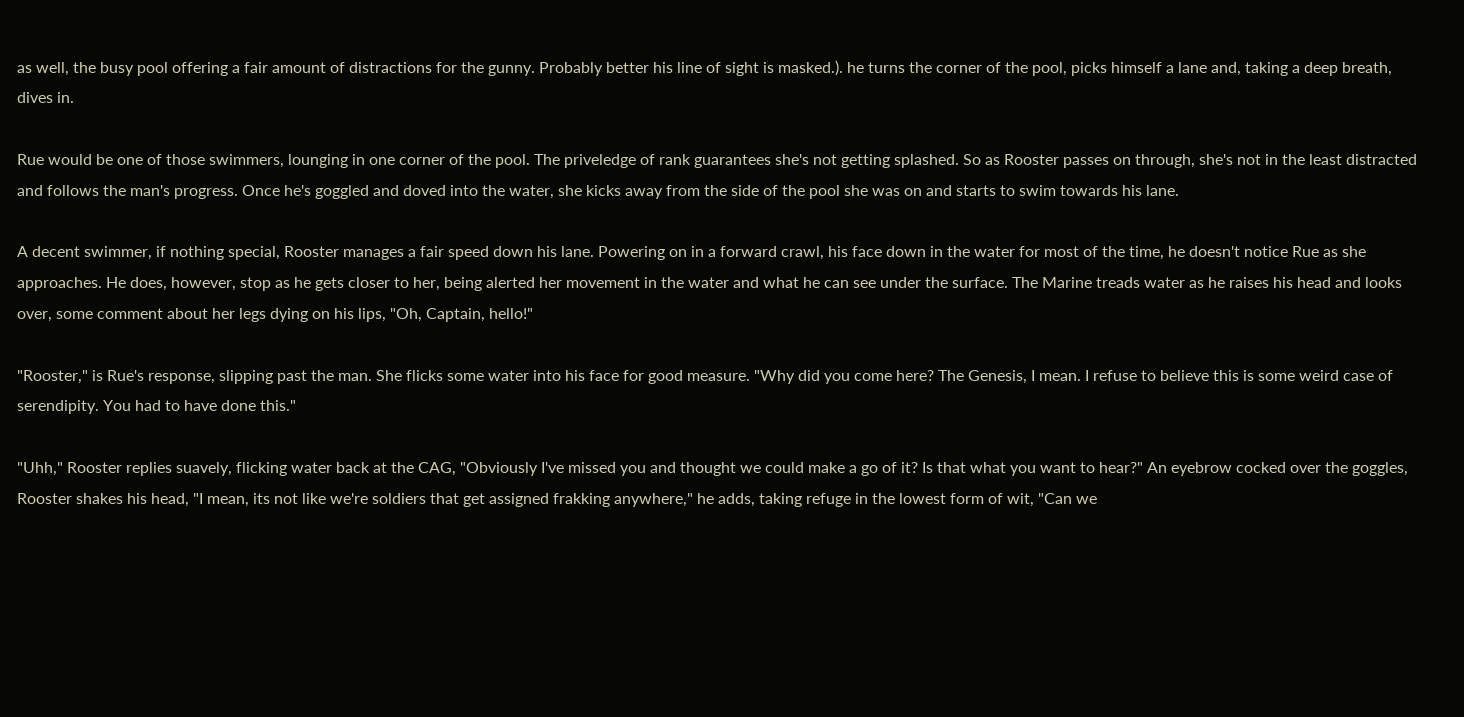as well, the busy pool offering a fair amount of distractions for the gunny. Probably better his line of sight is masked.). he turns the corner of the pool, picks himself a lane and, taking a deep breath, dives in.

Rue would be one of those swimmers, lounging in one corner of the pool. The priveledge of rank guarantees she's not getting splashed. So as Rooster passes on through, she's not in the least distracted and follows the man's progress. Once he's goggled and doved into the water, she kicks away from the side of the pool she was on and starts to swim towards his lane.

A decent swimmer, if nothing special, Rooster manages a fair speed down his lane. Powering on in a forward crawl, his face down in the water for most of the time, he doesn't notice Rue as she approaches. He does, however, stop as he gets closer to her, being alerted her movement in the water and what he can see under the surface. The Marine treads water as he raises his head and looks over, some comment about her legs dying on his lips, "Oh, Captain, hello!"

"Rooster," is Rue's response, slipping past the man. She flicks some water into his face for good measure. "Why did you come here? The Genesis, I mean. I refuse to believe this is some weird case of serendipity. You had to have done this."

"Uhh," Rooster replies suavely, flicking water back at the CAG, "Obviously I've missed you and thought we could make a go of it? Is that what you want to hear?" An eyebrow cocked over the goggles, Rooster shakes his head, "I mean, its not like we're soldiers that get assigned frakking anywhere," he adds, taking refuge in the lowest form of wit, "Can we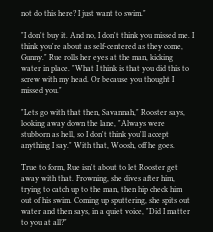not do this here? I just want to swim."

"I don't buy it. And no, I don't think you missed me. I think you're about as self-centered as they come, Gunny." Rue rolls her eyes at the man, kicking water in place. "What I think is that you did this to screw with my head. Or because you thought I missed you."

"Lets go with that then, Savannah," Rooster says, looking away down the lane, "Always were stubborn as hell, so I don't think you'll accept anything I say." With that, Woosh, off he goes.

True to form, Rue isn't about to let Rooster get away with that. Frowning, she dives after him, trying to catch up to the man, then hip check him out of his swim. Coming up sputtering, she spits out water and then says, in a quiet voice, "Did I matter to you at all?"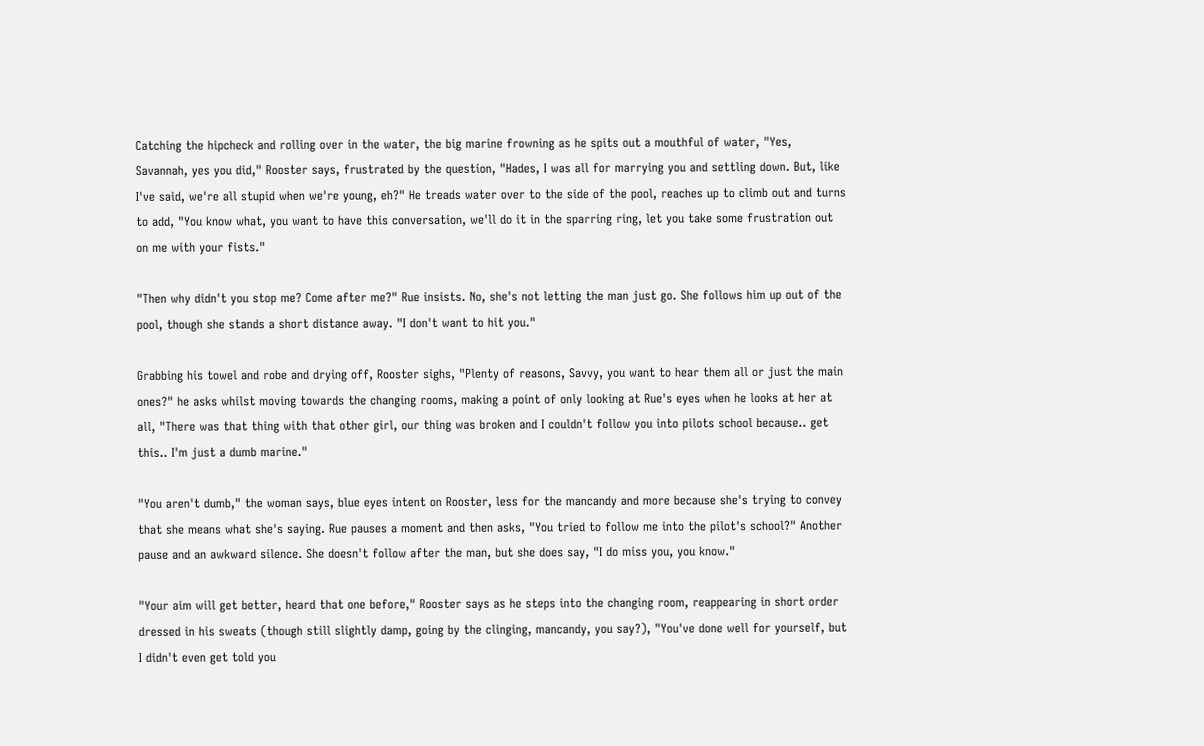Catching the hipcheck and rolling over in the water, the big marine frowning as he spits out a mouthful of water, "Yes, Savannah, yes you did," Rooster says, frustrated by the question, "Hades, I was all for marrying you and settling down. But, like I've said, we're all stupid when we're young, eh?" He treads water over to the side of the pool, reaches up to climb out and turns to add, "You know what, you want to have this conversation, we'll do it in the sparring ring, let you take some frustration out on me with your fists."

"Then why didn't you stop me? Come after me?" Rue insists. No, she's not letting the man just go. She follows him up out of the pool, though she stands a short distance away. "I don't want to hit you."

Grabbing his towel and robe and drying off, Rooster sighs, "Plenty of reasons, Savvy, you want to hear them all or just the main ones?" he asks whilst moving towards the changing rooms, making a point of only looking at Rue's eyes when he looks at her at all, "There was that thing with that other girl, our thing was broken and I couldn't follow you into pilots school because.. get this.. I'm just a dumb marine."

"You aren't dumb," the woman says, blue eyes intent on Rooster, less for the mancandy and more because she's trying to convey that she means what she's saying. Rue pauses a moment and then asks, "You tried to follow me into the pilot's school?" Another pause and an awkward silence. She doesn't follow after the man, but she does say, "I do miss you, you know."

"Your aim will get better, heard that one before," Rooster says as he steps into the changing room, reappearing in short order dressed in his sweats (though still slightly damp, going by the clinging, mancandy, you say?), "You've done well for yourself, but I didn't even get told you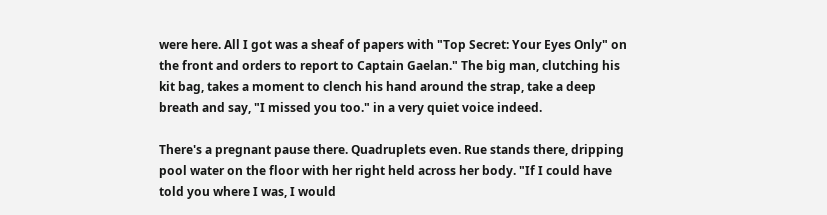were here. All I got was a sheaf of papers with "Top Secret: Your Eyes Only" on the front and orders to report to Captain Gaelan." The big man, clutching his kit bag, takes a moment to clench his hand around the strap, take a deep breath and say, "I missed you too." in a very quiet voice indeed.

There's a pregnant pause there. Quadruplets even. Rue stands there, dripping pool water on the floor with her right held across her body. "If I could have told you where I was, I would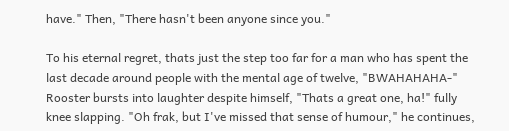have." Then, "There hasn't been anyone since you."

To his eternal regret, thats just the step too far for a man who has spent the last decade around people with the mental age of twelve, "BWAHAHAHA-" Rooster bursts into laughter despite himself, "Thats a great one, ha!" fully knee slapping. "Oh frak, but I've missed that sense of humour," he continues,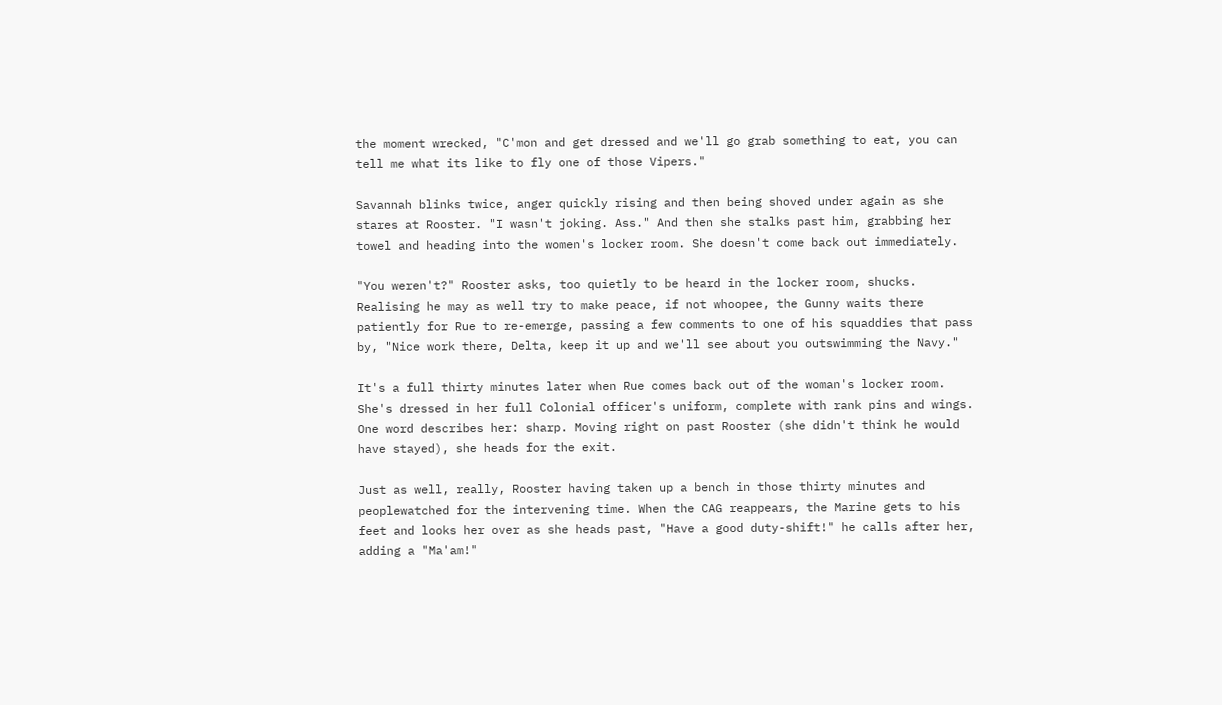the moment wrecked, "C'mon and get dressed and we'll go grab something to eat, you can tell me what its like to fly one of those Vipers."

Savannah blinks twice, anger quickly rising and then being shoved under again as she stares at Rooster. "I wasn't joking. Ass." And then she stalks past him, grabbing her towel and heading into the women's locker room. She doesn't come back out immediately.

"You weren't?" Rooster asks, too quietly to be heard in the locker room, shucks. Realising he may as well try to make peace, if not whoopee, the Gunny waits there patiently for Rue to re-emerge, passing a few comments to one of his squaddies that pass by, "Nice work there, Delta, keep it up and we'll see about you outswimming the Navy."

It's a full thirty minutes later when Rue comes back out of the woman's locker room. She's dressed in her full Colonial officer's uniform, complete with rank pins and wings. One word describes her: sharp. Moving right on past Rooster (she didn't think he would have stayed), she heads for the exit.

Just as well, really, Rooster having taken up a bench in those thirty minutes and peoplewatched for the intervening time. When the CAG reappears, the Marine gets to his feet and looks her over as she heads past, "Have a good duty-shift!" he calls after her, adding a "Ma'am!"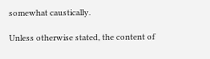somewhat caustically.

Unless otherwise stated, the content of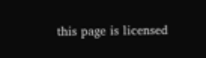this page is licensed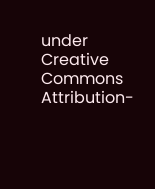under Creative Commons Attribution-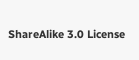ShareAlike 3.0 License